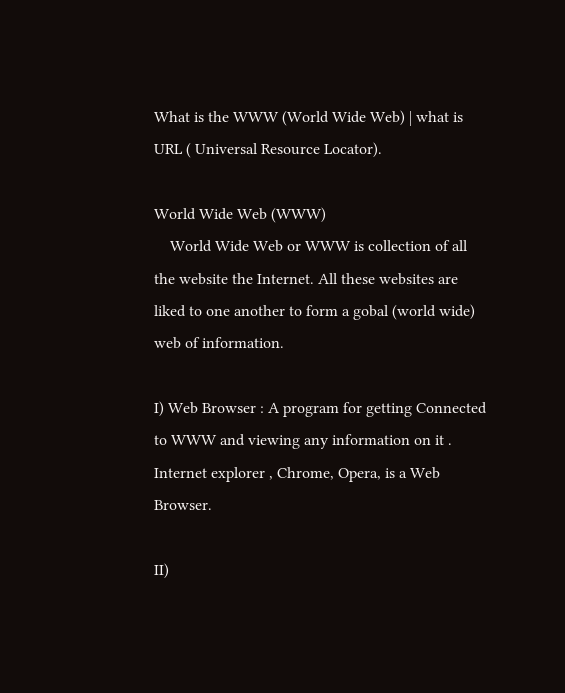What is the WWW (World Wide Web) | what is URL ( Universal Resource Locator).

World Wide Web (WWW)
    World Wide Web or WWW is collection of all the website the Internet. All these websites are liked to one another to form a gobal (world wide) web of information.

I) Web Browser : A program for getting Connected to WWW and viewing any information on it . Internet explorer , Chrome, Opera, is a Web Browser.

II)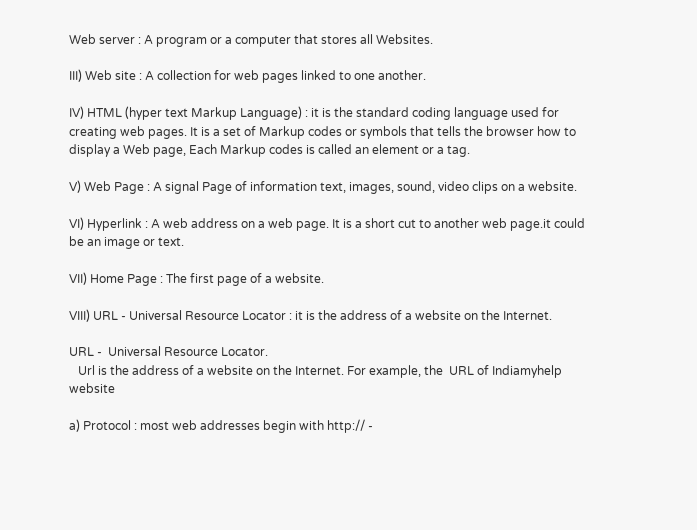Web server : A program or a computer that stores all Websites.

III) Web site : A collection for web pages linked to one another.

IV) HTML (hyper text Markup Language) : it is the standard coding language used for creating web pages. It is a set of Markup codes or symbols that tells the browser how to display a Web page, Each Markup codes is called an element or a tag.

V) Web Page : A signal Page of information text, images, sound, video clips on a website.

VI) Hyperlink : A web address on a web page. It is a short cut to another web page.it could be an image or text.

VII) Home Page : The first page of a website.

VIII) URL - Universal Resource Locator : it is the address of a website on the Internet.

URL -  Universal Resource Locator.
   Url is the address of a website on the Internet. For example, the  URL of Indiamyhelp  website

a) Protocol : most web addresses begin with http:// -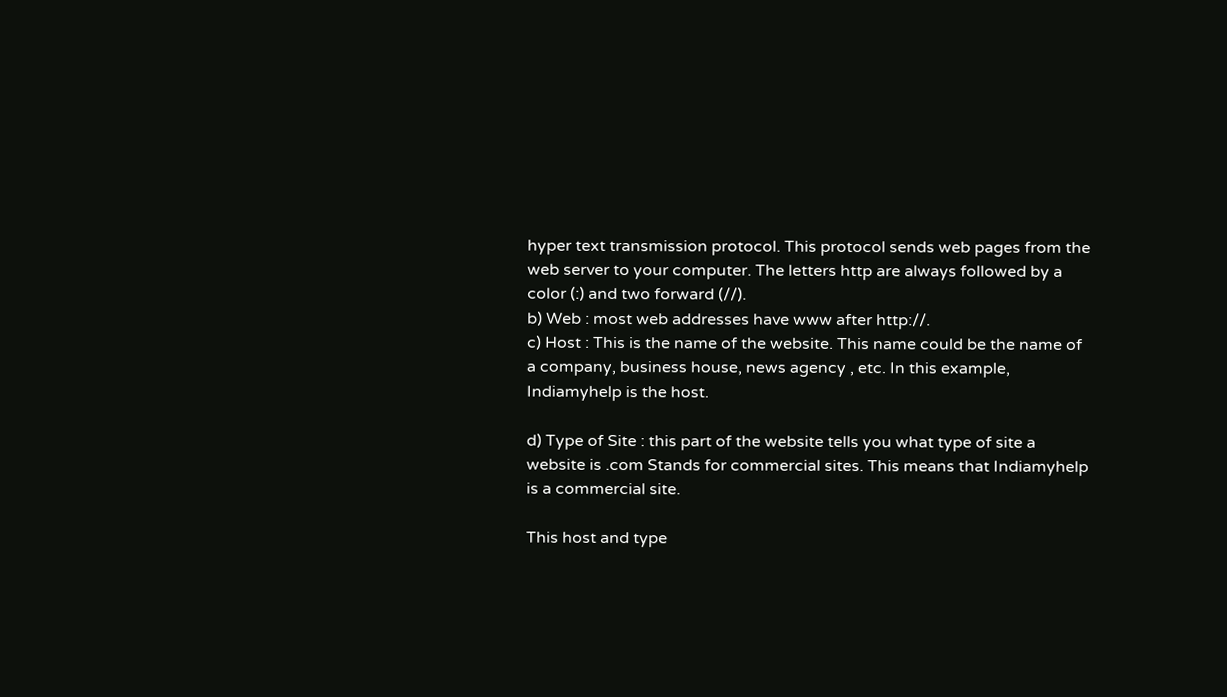hyper text transmission protocol. This protocol sends web pages from the web server to your computer. The letters http are always followed by a color (:) and two forward (//).
b) Web : most web addresses have www after http://.
c) Host : This is the name of the website. This name could be the name of a company, business house, news agency , etc. In this example, Indiamyhelp is the host.

d) Type of Site : this part of the website tells you what type of site a website is .com Stands for commercial sites. This means that Indiamyhelp is a commercial site.

This host and type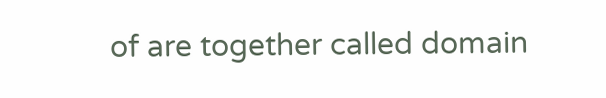of are together called domain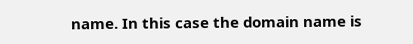name. In this case the domain name is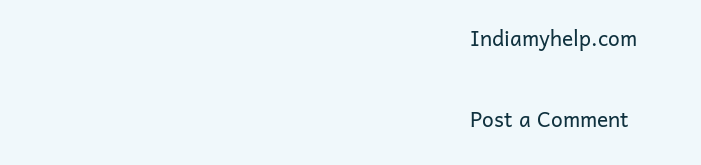Indiamyhelp.com

Post a Comment